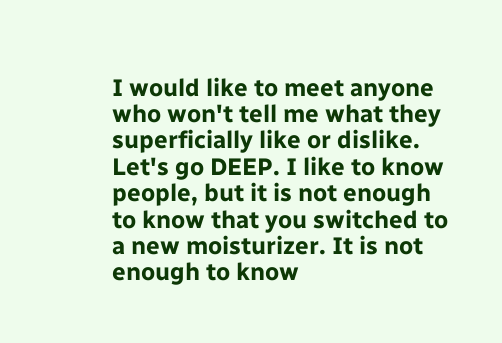I would like to meet anyone who won't tell me what they superficially like or dislike. Let's go DEEP. I like to know people, but it is not enough to know that you switched to a new moisturizer. It is not enough to know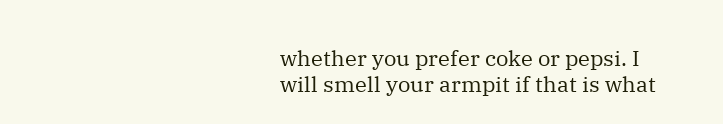whether you prefer coke or pepsi. I will smell your armpit if that is what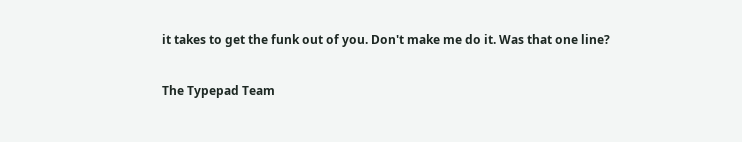it takes to get the funk out of you. Don't make me do it. Was that one line?

The Typepad Team